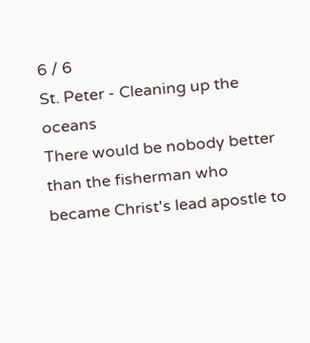6 / 6
St. Peter - Cleaning up the oceans
There would be nobody better than the fisherman who became Christ's lead apostle to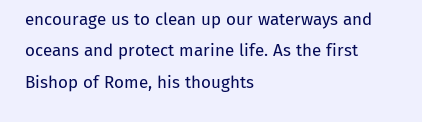encourage us to clean up our waterways and oceans and protect marine life. As the first Bishop of Rome, his thoughts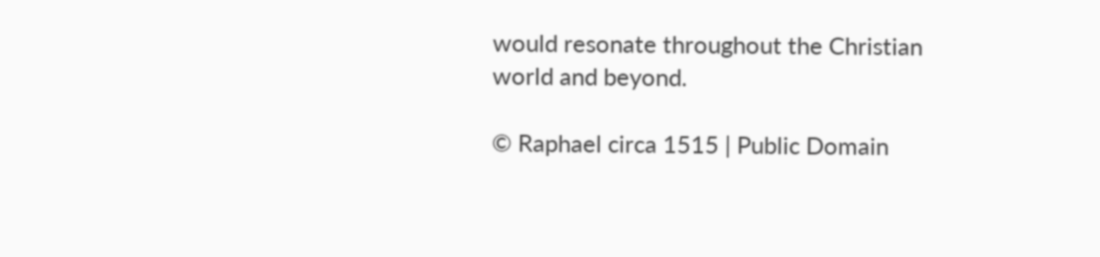would resonate throughout the Christian world and beyond.

© Raphael circa 1515 | Public Domain